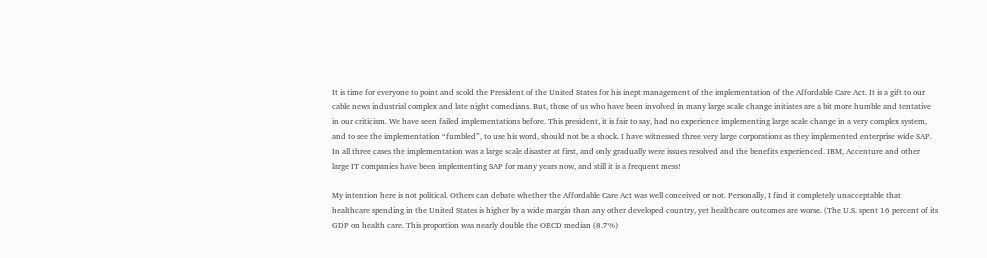It is time for everyone to point and scold the President of the United States for his inept management of the implementation of the Affordable Care Act. It is a gift to our cable news industrial complex and late night comedians. But, those of us who have been involved in many large scale change initiates are a bit more humble and tentative in our criticism. We have seen failed implementations before. This president, it is fair to say, had no experience implementing large scale change in a very complex system, and to see the implementation “fumbled”, to use his word, should not be a shock. I have witnessed three very large corporations as they implemented enterprise wide SAP. In all three cases the implementation was a large scale disaster at first, and only gradually were issues resolved and the benefits experienced. IBM, Accenture and other large IT companies have been implementing SAP for many years now, and still it is a frequent mess!

My intention here is not political. Others can debate whether the Affordable Care Act was well conceived or not. Personally, I find it completely unacceptable that healthcare spending in the United States is higher by a wide margin than any other developed country, yet healthcare outcomes are worse. (The U.S. spent 16 percent of its GDP on health care. This proportion was nearly double the OECD median (8.7%)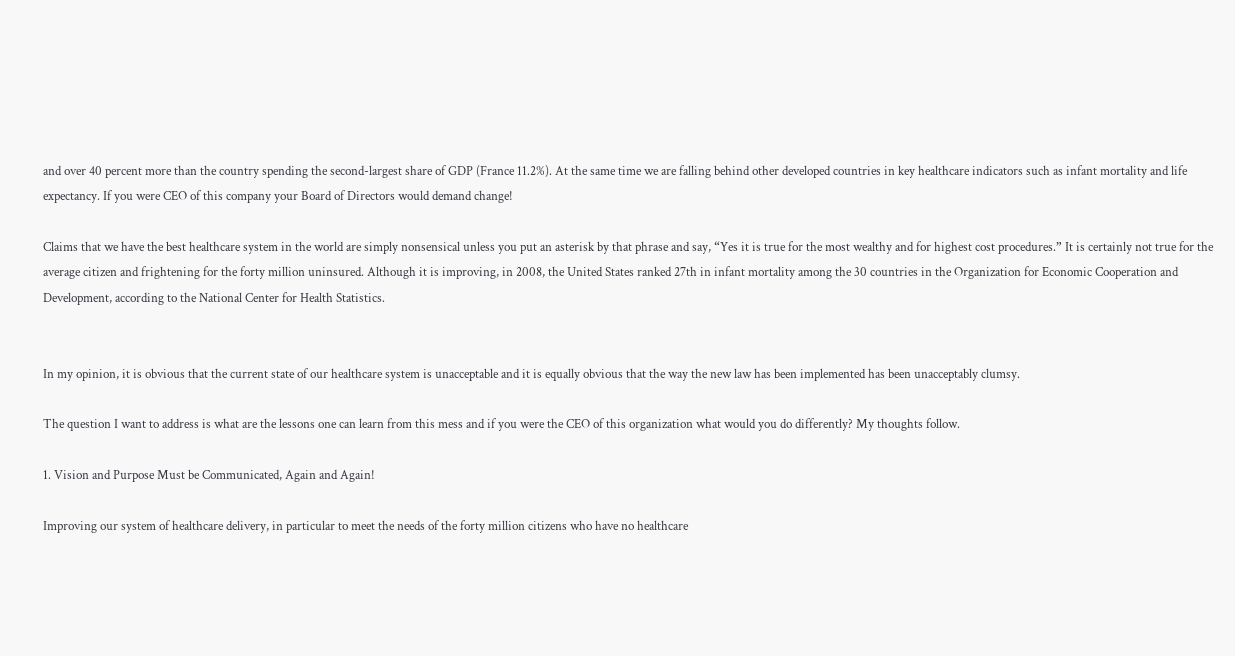and over 40 percent more than the country spending the second-largest share of GDP (France 11.2%). At the same time we are falling behind other developed countries in key healthcare indicators such as infant mortality and life expectancy. If you were CEO of this company your Board of Directors would demand change!

Claims that we have the best healthcare system in the world are simply nonsensical unless you put an asterisk by that phrase and say, “Yes it is true for the most wealthy and for highest cost procedures.” It is certainly not true for the average citizen and frightening for the forty million uninsured. Although it is improving, in 2008, the United States ranked 27th in infant mortality among the 30 countries in the Organization for Economic Cooperation and Development, according to the National Center for Health Statistics.


In my opinion, it is obvious that the current state of our healthcare system is unacceptable and it is equally obvious that the way the new law has been implemented has been unacceptably clumsy.

The question I want to address is what are the lessons one can learn from this mess and if you were the CEO of this organization what would you do differently? My thoughts follow.

1. Vision and Purpose Must be Communicated, Again and Again!

Improving our system of healthcare delivery, in particular to meet the needs of the forty million citizens who have no healthcare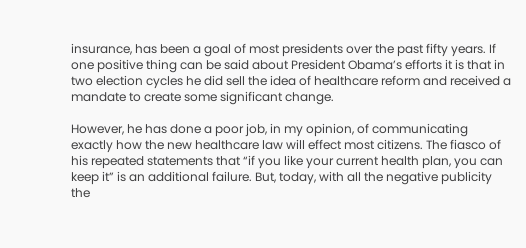insurance, has been a goal of most presidents over the past fifty years. If one positive thing can be said about President Obama’s efforts it is that in two election cycles he did sell the idea of healthcare reform and received a mandate to create some significant change.

However, he has done a poor job, in my opinion, of communicating exactly how the new healthcare law will effect most citizens. The fiasco of his repeated statements that “if you like your current health plan, you can keep it” is an additional failure. But, today, with all the negative publicity the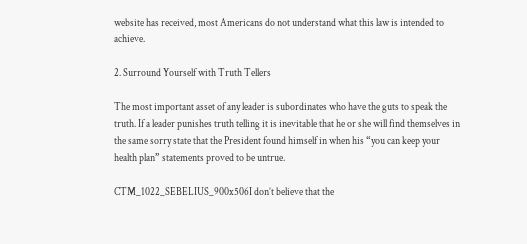website has received, most Americans do not understand what this law is intended to achieve.

2. Surround Yourself with Truth Tellers

The most important asset of any leader is subordinates who have the guts to speak the truth. If a leader punishes truth telling it is inevitable that he or she will find themselves in the same sorry state that the President found himself in when his “you can keep your health plan” statements proved to be untrue.

CTM_1022_SEBELIUS_900x506I don’t believe that the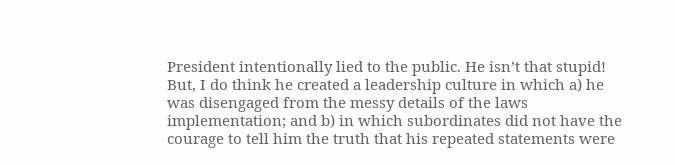President intentionally lied to the public. He isn’t that stupid! But, I do think he created a leadership culture in which a) he was disengaged from the messy details of the laws implementation; and b) in which subordinates did not have the courage to tell him the truth that his repeated statements were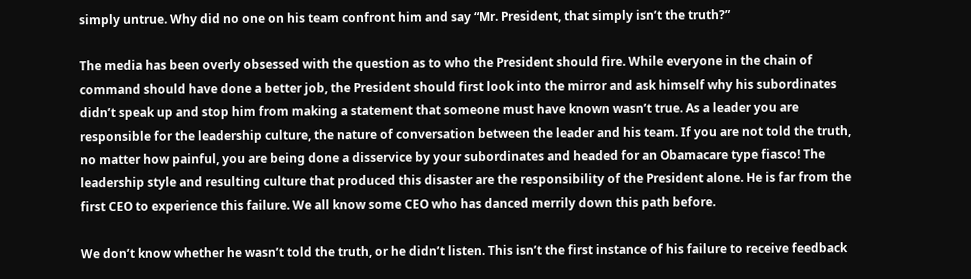simply untrue. Why did no one on his team confront him and say “Mr. President, that simply isn’t the truth?”

The media has been overly obsessed with the question as to who the President should fire. While everyone in the chain of command should have done a better job, the President should first look into the mirror and ask himself why his subordinates didn’t speak up and stop him from making a statement that someone must have known wasn’t true. As a leader you are responsible for the leadership culture, the nature of conversation between the leader and his team. If you are not told the truth, no matter how painful, you are being done a disservice by your subordinates and headed for an Obamacare type fiasco! The leadership style and resulting culture that produced this disaster are the responsibility of the President alone. He is far from the first CEO to experience this failure. We all know some CEO who has danced merrily down this path before.

We don’t know whether he wasn’t told the truth, or he didn’t listen. This isn’t the first instance of his failure to receive feedback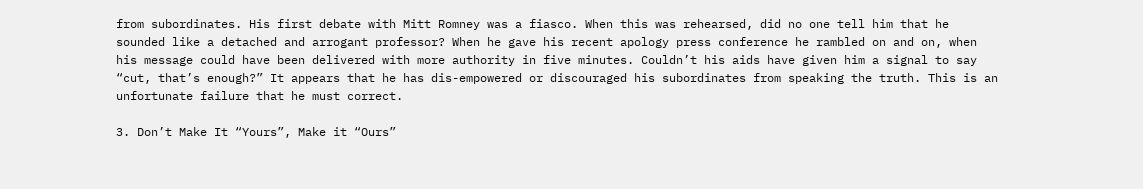from subordinates. His first debate with Mitt Romney was a fiasco. When this was rehearsed, did no one tell him that he sounded like a detached and arrogant professor? When he gave his recent apology press conference he rambled on and on, when his message could have been delivered with more authority in five minutes. Couldn’t his aids have given him a signal to say “cut, that’s enough?” It appears that he has dis-empowered or discouraged his subordinates from speaking the truth. This is an unfortunate failure that he must correct.

3. Don’t Make It “Yours”, Make it “Ours”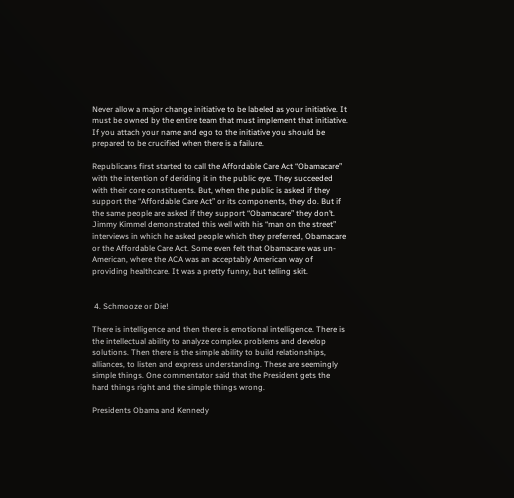Never allow a major change initiative to be labeled as your initiative. It must be owned by the entire team that must implement that initiative. If you attach your name and ego to the initiative you should be prepared to be crucified when there is a failure.

Republicans first started to call the Affordable Care Act “Obamacare” with the intention of deriding it in the public eye. They succeeded with their core constituents. But, when the public is asked if they support the “Affordable Care Act” or its components, they do. But if the same people are asked if they support “Obamacare” they don’t. Jimmy Kimmel demonstrated this well with his “man on the street” interviews in which he asked people which they preferred, Obamacare or the Affordable Care Act. Some even felt that Obamacare was un-American, where the ACA was an acceptably American way of providing healthcare. It was a pretty funny, but telling skit.


 4. Schmooze or Die!

There is intelligence and then there is emotional intelligence. There is the intellectual ability to analyze complex problems and develop solutions. Then there is the simple ability to build relationships, alliances, to listen and express understanding. These are seemingly simple things. One commentator said that the President gets the hard things right and the simple things wrong.

Presidents Obama and Kennedy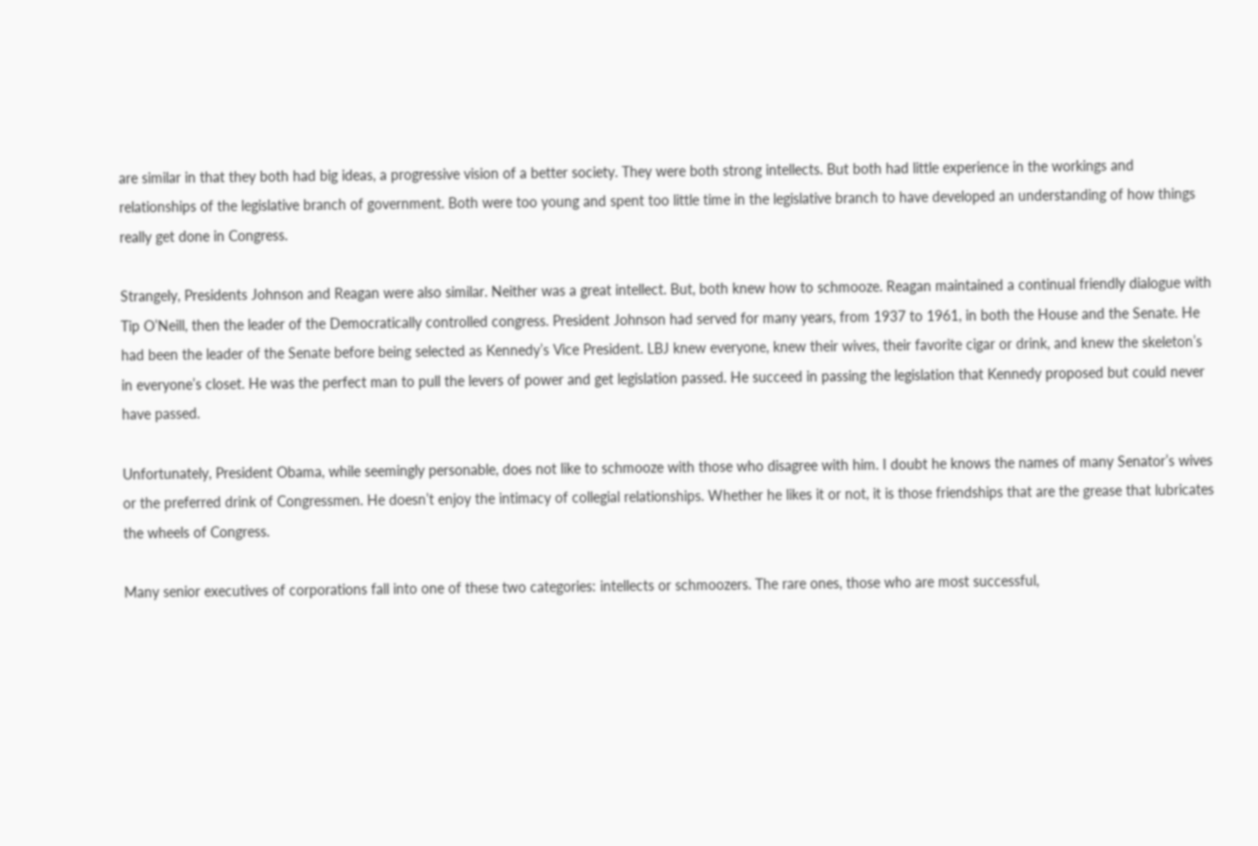are similar in that they both had big ideas, a progressive vision of a better society. They were both strong intellects. But both had little experience in the workings and relationships of the legislative branch of government. Both were too young and spent too little time in the legislative branch to have developed an understanding of how things really get done in Congress.

Strangely, Presidents Johnson and Reagan were also similar. Neither was a great intellect. But, both knew how to schmooze. Reagan maintained a continual friendly dialogue with Tip O’Neill, then the leader of the Democratically controlled congress. President Johnson had served for many years, from 1937 to 1961, in both the House and the Senate. He had been the leader of the Senate before being selected as Kennedy’s Vice President. LBJ knew everyone, knew their wives, their favorite cigar or drink, and knew the skeleton’s in everyone’s closet. He was the perfect man to pull the levers of power and get legislation passed. He succeed in passing the legislation that Kennedy proposed but could never have passed.

Unfortunately, President Obama, while seemingly personable, does not like to schmooze with those who disagree with him. I doubt he knows the names of many Senator’s wives or the preferred drink of Congressmen. He doesn’t enjoy the intimacy of collegial relationships. Whether he likes it or not, it is those friendships that are the grease that lubricates the wheels of Congress.

Many senior executives of corporations fall into one of these two categories: intellects or schmoozers. The rare ones, those who are most successful,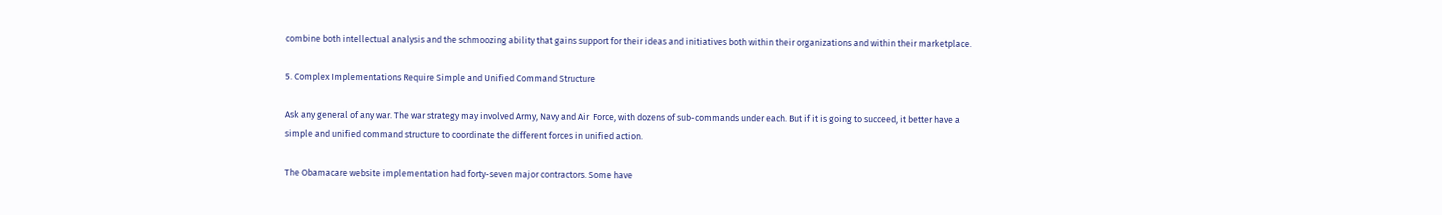combine both intellectual analysis and the schmoozing ability that gains support for their ideas and initiatives both within their organizations and within their marketplace.

5. Complex Implementations Require Simple and Unified Command Structure

Ask any general of any war. The war strategy may involved Army, Navy and Air  Force, with dozens of sub-commands under each. But if it is going to succeed, it better have a simple and unified command structure to coordinate the different forces in unified action.

The Obamacare website implementation had forty-seven major contractors. Some have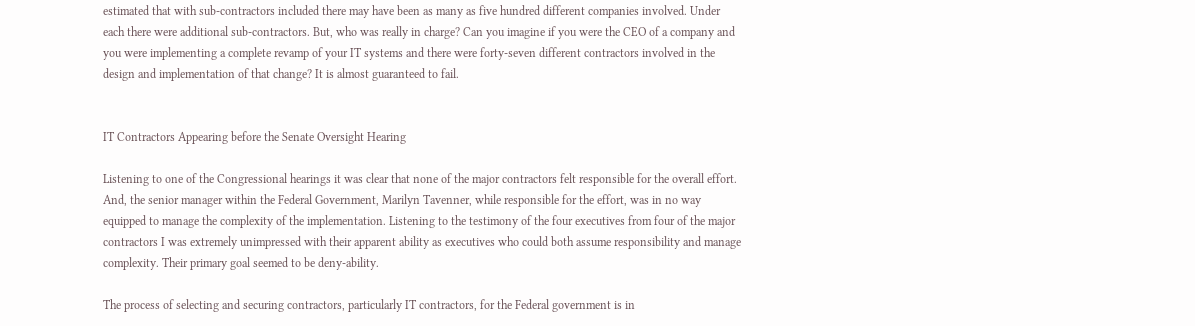estimated that with sub-contractors included there may have been as many as five hundred different companies involved. Under each there were additional sub-contractors. But, who was really in charge? Can you imagine if you were the CEO of a company and you were implementing a complete revamp of your IT systems and there were forty-seven different contractors involved in the design and implementation of that change? It is almost guaranteed to fail.


IT Contractors Appearing before the Senate Oversight Hearing

Listening to one of the Congressional hearings it was clear that none of the major contractors felt responsible for the overall effort. And, the senior manager within the Federal Government, Marilyn Tavenner, while responsible for the effort, was in no way equipped to manage the complexity of the implementation. Listening to the testimony of the four executives from four of the major contractors I was extremely unimpressed with their apparent ability as executives who could both assume responsibility and manage complexity. Their primary goal seemed to be deny-ability.

The process of selecting and securing contractors, particularly IT contractors, for the Federal government is in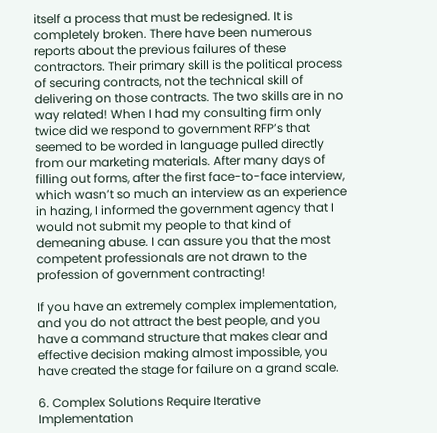itself a process that must be redesigned. It is completely broken. There have been numerous reports about the previous failures of these contractors. Their primary skill is the political process of securing contracts, not the technical skill of delivering on those contracts. The two skills are in no way related! When I had my consulting firm only twice did we respond to government RFP’s that seemed to be worded in language pulled directly from our marketing materials. After many days of filling out forms, after the first face-to-face interview, which wasn’t so much an interview as an experience in hazing, I informed the government agency that I would not submit my people to that kind of demeaning abuse. I can assure you that the most competent professionals are not drawn to the profession of government contracting!

If you have an extremely complex implementation, and you do not attract the best people, and you have a command structure that makes clear and effective decision making almost impossible, you have created the stage for failure on a grand scale.

6. Complex Solutions Require Iterative Implementation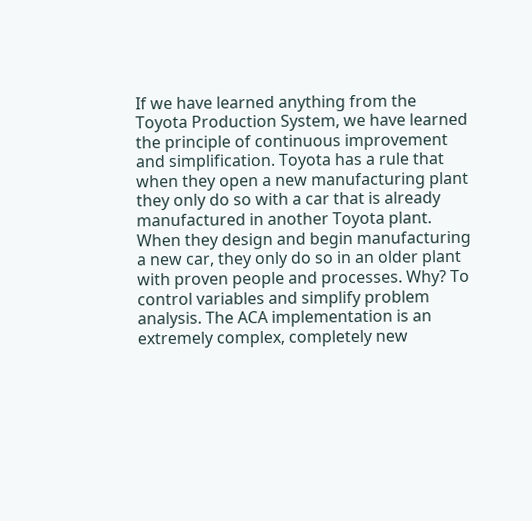If we have learned anything from the Toyota Production System, we have learned the principle of continuous improvement and simplification. Toyota has a rule that when they open a new manufacturing plant they only do so with a car that is already manufactured in another Toyota plant. When they design and begin manufacturing a new car, they only do so in an older plant with proven people and processes. Why? To control variables and simplify problem analysis. The ACA implementation is an extremely complex, completely new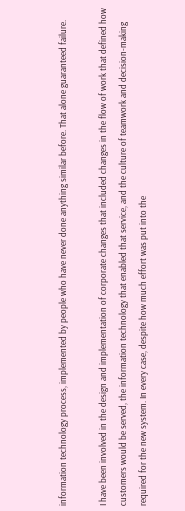information technology process, implemented by people who have never done anything similar before. That alone guaranteed failure.

I have been involved in the design and implementation of corporate changes that included changes in the flow of work that defined how customers would be served, the information technology that enabled that service, and the culture of teamwork and decision-making required for the new system. In every case, despite how much effort was put into the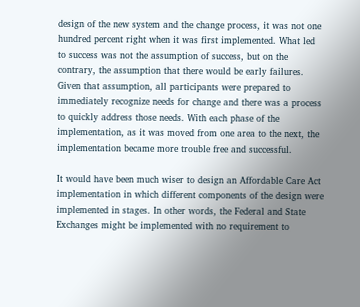design of the new system and the change process, it was not one hundred percent right when it was first implemented. What led to success was not the assumption of success, but on the contrary, the assumption that there would be early failures. Given that assumption, all participants were prepared to immediately recognize needs for change and there was a process to quickly address those needs. With each phase of the implementation, as it was moved from one area to the next, the implementation became more trouble free and successful.

It would have been much wiser to design an Affordable Care Act implementation in which different components of the design were implemented in stages. In other words, the Federal and State Exchanges might be implemented with no requirement to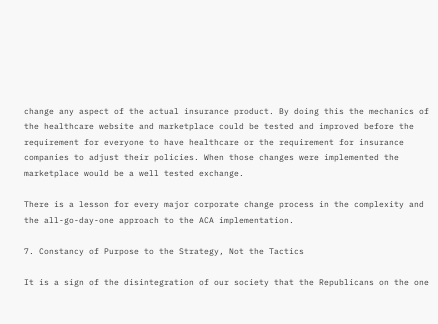change any aspect of the actual insurance product. By doing this the mechanics of the healthcare website and marketplace could be tested and improved before the requirement for everyone to have healthcare or the requirement for insurance companies to adjust their policies. When those changes were implemented the marketplace would be a well tested exchange.

There is a lesson for every major corporate change process in the complexity and the all-go-day-one approach to the ACA implementation.

7. Constancy of Purpose to the Strategy, Not the Tactics

It is a sign of the disintegration of our society that the Republicans on the one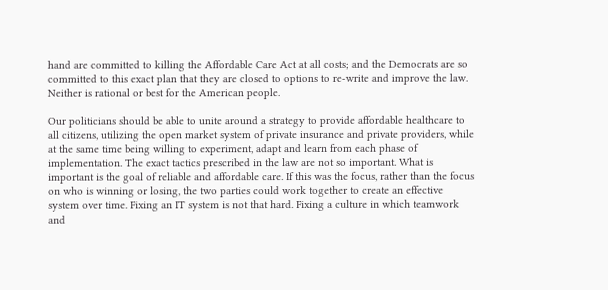hand are committed to killing the Affordable Care Act at all costs; and the Democrats are so committed to this exact plan that they are closed to options to re-write and improve the law. Neither is rational or best for the American people.

Our politicians should be able to unite around a strategy to provide affordable healthcare to all citizens, utilizing the open market system of private insurance and private providers, while at the same time being willing to experiment, adapt and learn from each phase of implementation. The exact tactics prescribed in the law are not so important. What is important is the goal of reliable and affordable care. If this was the focus, rather than the focus on who is winning or losing, the two parties could work together to create an effective system over time. Fixing an IT system is not that hard. Fixing a culture in which teamwork and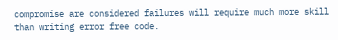compromise are considered failures will require much more skill than writing error free code.